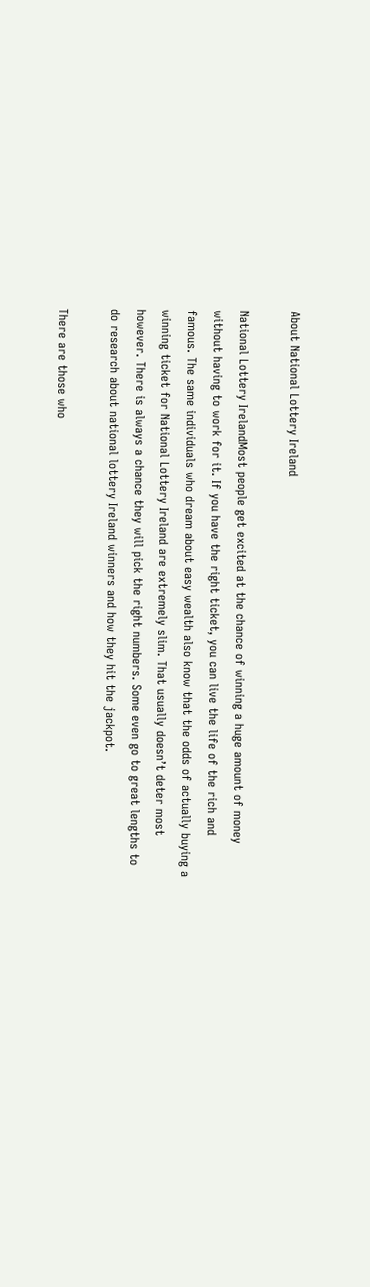About National Lottery Ireland

National Lottery IrelandMost people get excited at the chance of winning a huge amount of money without having to work for it. If you have the right ticket, you can live the life of the rich and famous. The same individuals who dream about easy wealth also know that the odds of actually buying a winning ticket for National Lottery Ireland are extremely slim. That usually doesn’t deter most however. There is always a chance they will pick the right numbers. Some even go to great lengths to do research about national lottery Ireland winners and how they hit the jackpot.

There are those who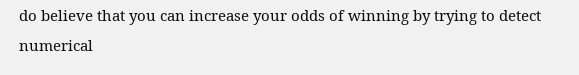do believe that you can increase your odds of winning by trying to detect numerical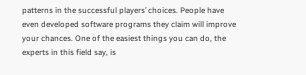patterns in the successful players’ choices. People have even developed software programs they claim will improve your chances. One of the easiest things you can do, the experts in this field say, is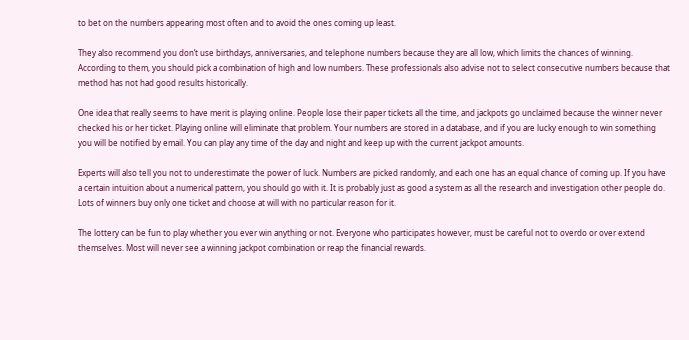to bet on the numbers appearing most often and to avoid the ones coming up least.

They also recommend you don’t use birthdays, anniversaries, and telephone numbers because they are all low, which limits the chances of winning. According to them, you should pick a combination of high and low numbers. These professionals also advise not to select consecutive numbers because that method has not had good results historically.

One idea that really seems to have merit is playing online. People lose their paper tickets all the time, and jackpots go unclaimed because the winner never checked his or her ticket. Playing online will eliminate that problem. Your numbers are stored in a database, and if you are lucky enough to win something you will be notified by email. You can play any time of the day and night and keep up with the current jackpot amounts.

Experts will also tell you not to underestimate the power of luck. Numbers are picked randomly, and each one has an equal chance of coming up. If you have a certain intuition about a numerical pattern, you should go with it. It is probably just as good a system as all the research and investigation other people do. Lots of winners buy only one ticket and choose at will with no particular reason for it.

The lottery can be fun to play whether you ever win anything or not. Everyone who participates however, must be careful not to overdo or over extend themselves. Most will never see a winning jackpot combination or reap the financial rewards.